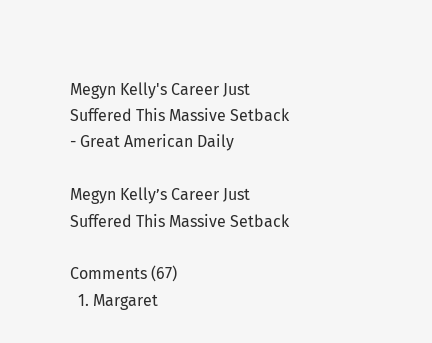Megyn Kelly's Career Just Suffered This Massive Setback - Great American Daily

Megyn Kelly’s Career Just Suffered This Massive Setback

Comments (67)
  1. Margaret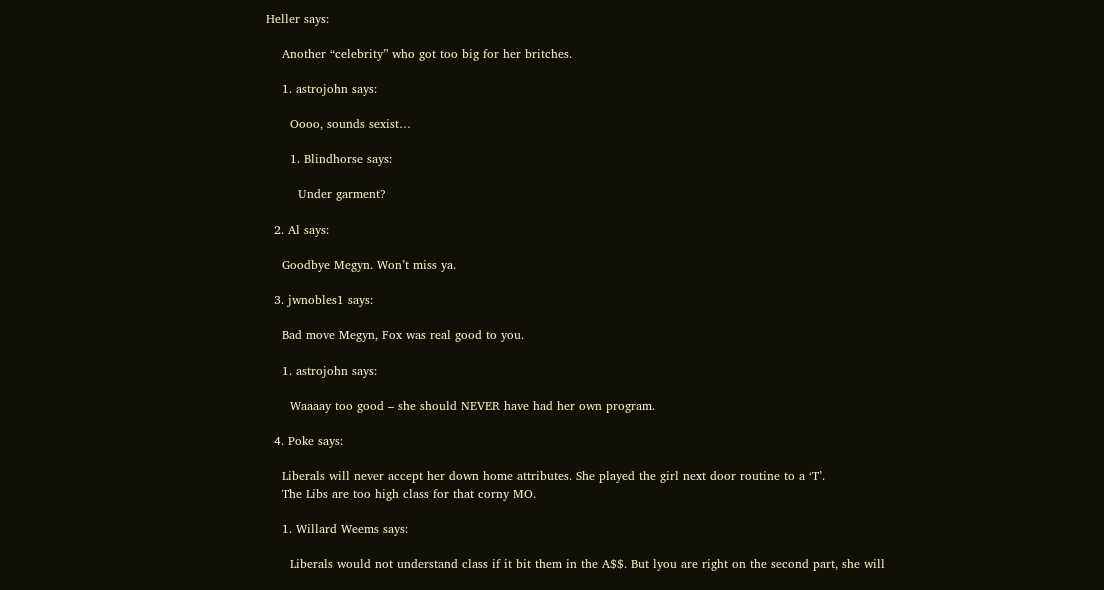Heller says:

    Another “celebrity” who got too big for her britches.

    1. astrojohn says:

      Oooo, sounds sexist…

      1. Blindhorse says:

        Under garment?

  2. Al says:

    Goodbye Megyn. Won’t miss ya.

  3. jwnobles1 says:

    Bad move Megyn, Fox was real good to you.

    1. astrojohn says:

      Waaaay too good – she should NEVER have had her own program.

  4. Poke says:

    Liberals will never accept her down home attributes. She played the girl next door routine to a ‘T’.
    The Libs are too high class for that corny MO.

    1. Willard Weems says:

      Liberals would not understand class if it bit them in the A$$. But lyou are right on the second part, she will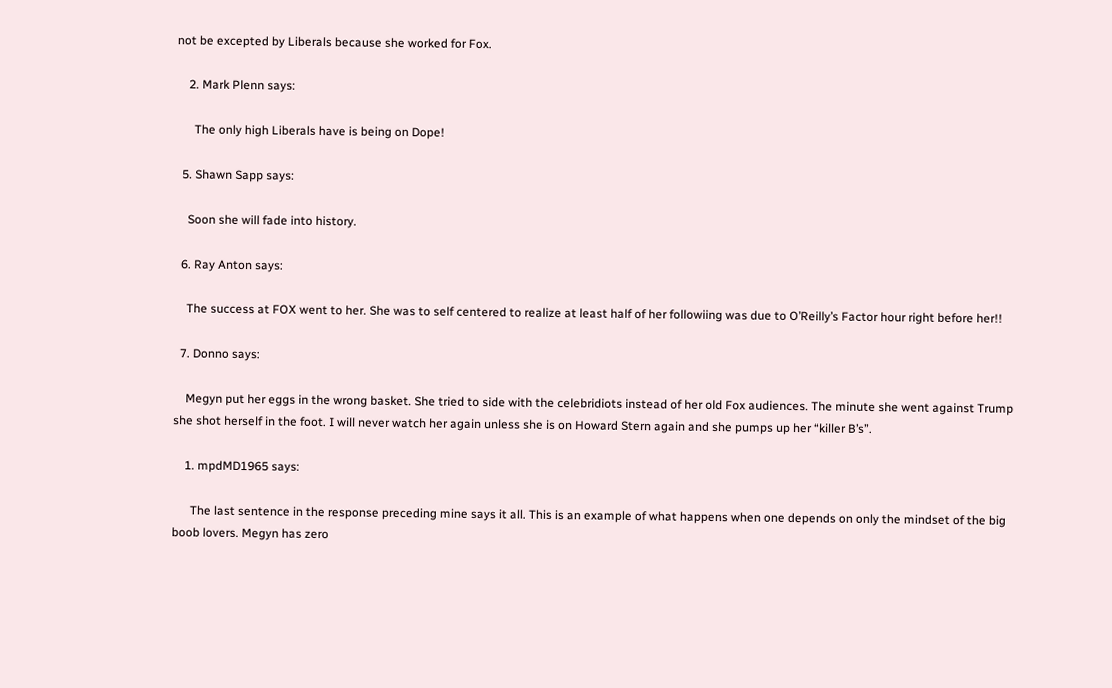not be excepted by Liberals because she worked for Fox.

    2. Mark Plenn says:

      The only high Liberals have is being on Dope!

  5. Shawn Sapp says:

    Soon she will fade into history.

  6. Ray Anton says:

    The success at FOX went to her. She was to self centered to realize at least half of her followiing was due to O’Reilly’s Factor hour right before her!!

  7. Donno says:

    Megyn put her eggs in the wrong basket. She tried to side with the celebridiots instead of her old Fox audiences. The minute she went against Trump she shot herself in the foot. I will never watch her again unless she is on Howard Stern again and she pumps up her “killer B’s”.

    1. mpdMD1965 says:

      The last sentence in the response preceding mine says it all. This is an example of what happens when one depends on only the mindset of the big boob lovers. Megyn has zero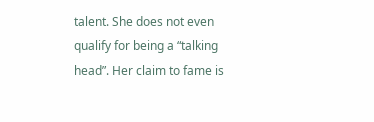talent. She does not even qualify for being a “talking head”. Her claim to fame is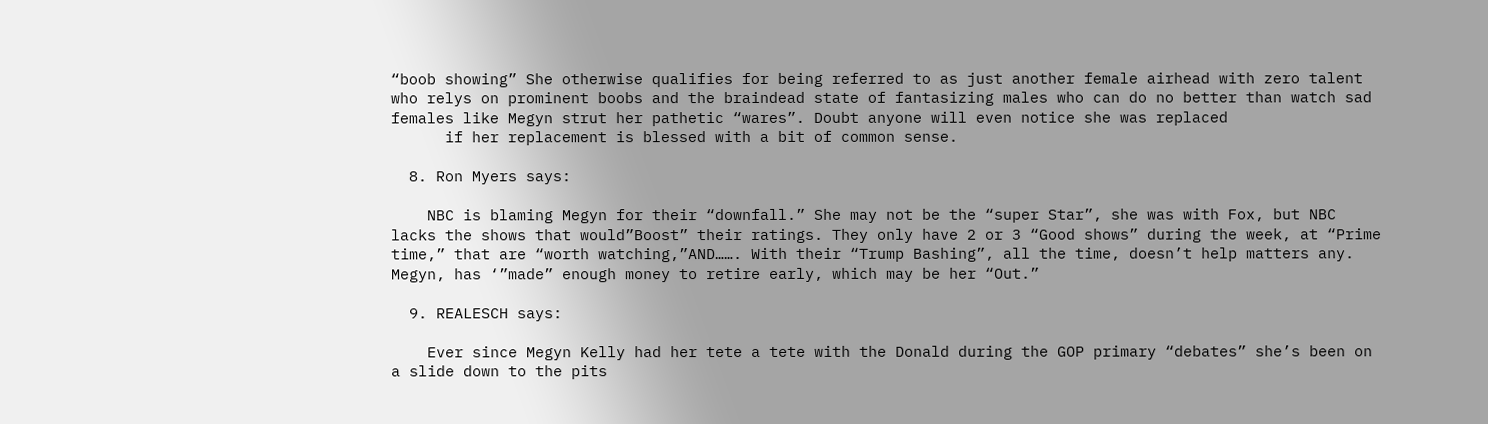“boob showing” She otherwise qualifies for being referred to as just another female airhead with zero talent who relys on prominent boobs and the braindead state of fantasizing males who can do no better than watch sad females like Megyn strut her pathetic “wares”. Doubt anyone will even notice she was replaced
      if her replacement is blessed with a bit of common sense.

  8. Ron Myers says:

    NBC is blaming Megyn for their “downfall.” She may not be the “super Star”, she was with Fox, but NBC lacks the shows that would”Boost” their ratings. They only have 2 or 3 “Good shows” during the week, at “Prime time,” that are “worth watching,”AND……. With their “Trump Bashing”, all the time, doesn’t help matters any. Megyn, has ‘”made” enough money to retire early, which may be her “Out.”

  9. REALESCH says:

    Ever since Megyn Kelly had her tete a tete with the Donald during the GOP primary “debates” she’s been on a slide down to the pits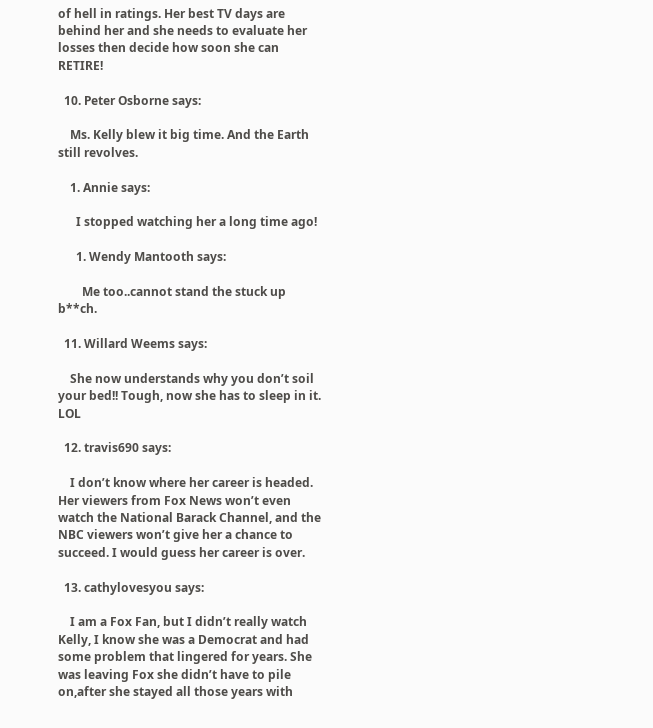of hell in ratings. Her best TV days are behind her and she needs to evaluate her losses then decide how soon she can RETIRE!

  10. Peter Osborne says:

    Ms. Kelly blew it big time. And the Earth still revolves.

    1. Annie says:

      I stopped watching her a long time ago!

      1. Wendy Mantooth says:

        Me too..cannot stand the stuck up b**ch.

  11. Willard Weems says:

    She now understands why you don’t soil your bed!! Tough, now she has to sleep in it. LOL

  12. travis690 says:

    I don’t know where her career is headed. Her viewers from Fox News won’t even watch the National Barack Channel, and the NBC viewers won’t give her a chance to succeed. I would guess her career is over.

  13. cathylovesyou says:

    I am a Fox Fan, but I didn’t really watch Kelly, I know she was a Democrat and had some problem that lingered for years. She was leaving Fox she didn’t have to pile on,after she stayed all those years with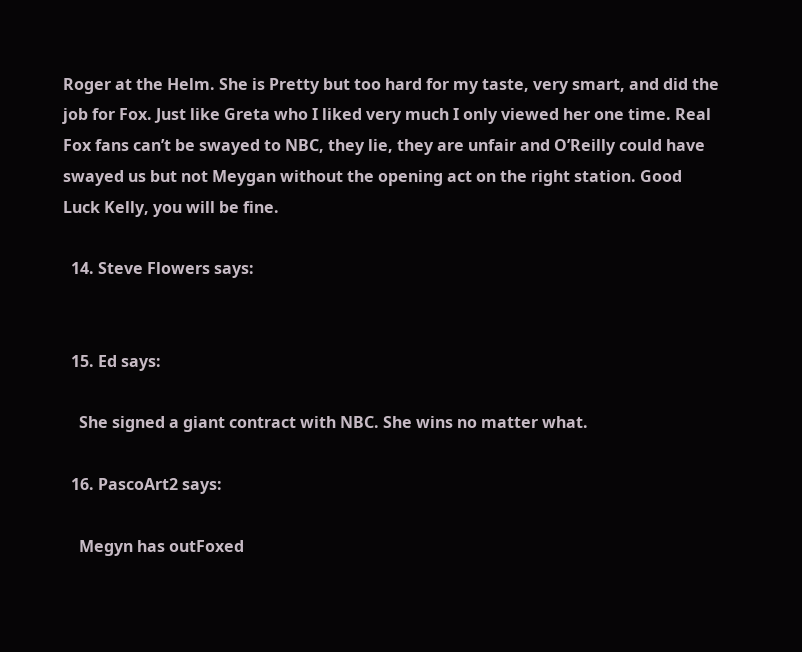Roger at the Helm. She is Pretty but too hard for my taste, very smart, and did the job for Fox. Just like Greta who I liked very much I only viewed her one time. Real Fox fans can’t be swayed to NBC, they lie, they are unfair and O’Reilly could have swayed us but not Meygan without the opening act on the right station. Good Luck Kelly, you will be fine.

  14. Steve Flowers says:


  15. Ed says:

    She signed a giant contract with NBC. She wins no matter what.

  16. PascoArt2 says:

    Megyn has outFoxed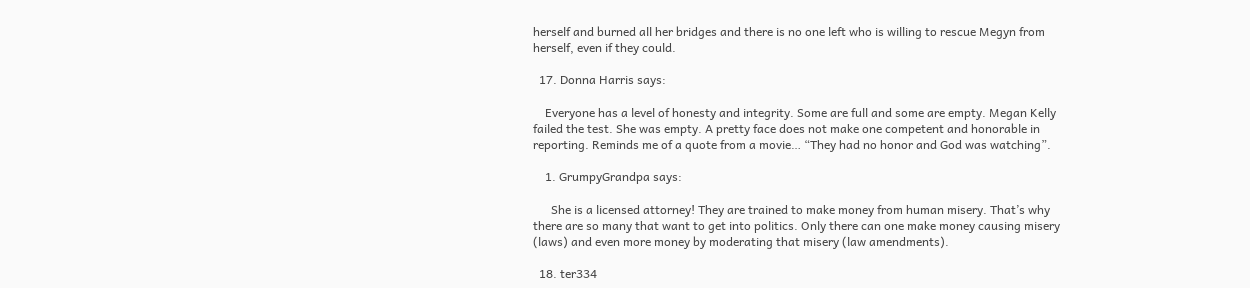herself and burned all her bridges and there is no one left who is willing to rescue Megyn from herself, even if they could.

  17. Donna Harris says:

    Everyone has a level of honesty and integrity. Some are full and some are empty. Megan Kelly failed the test. She was empty. A pretty face does not make one competent and honorable in reporting. Reminds me of a quote from a movie… “They had no honor and God was watching”.

    1. GrumpyGrandpa says:

      She is a licensed attorney! They are trained to make money from human misery. That’s why there are so many that want to get into politics. Only there can one make money causing misery (laws) and even more money by moderating that misery (law amendments).

  18. ter334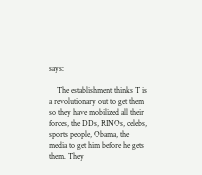says:

    The establishment thinks T is a revolutionary out to get them so they have mobilized all their forces, the DDs, RINOs, celebs, sports people, Obama, the media to get him before he gets them. They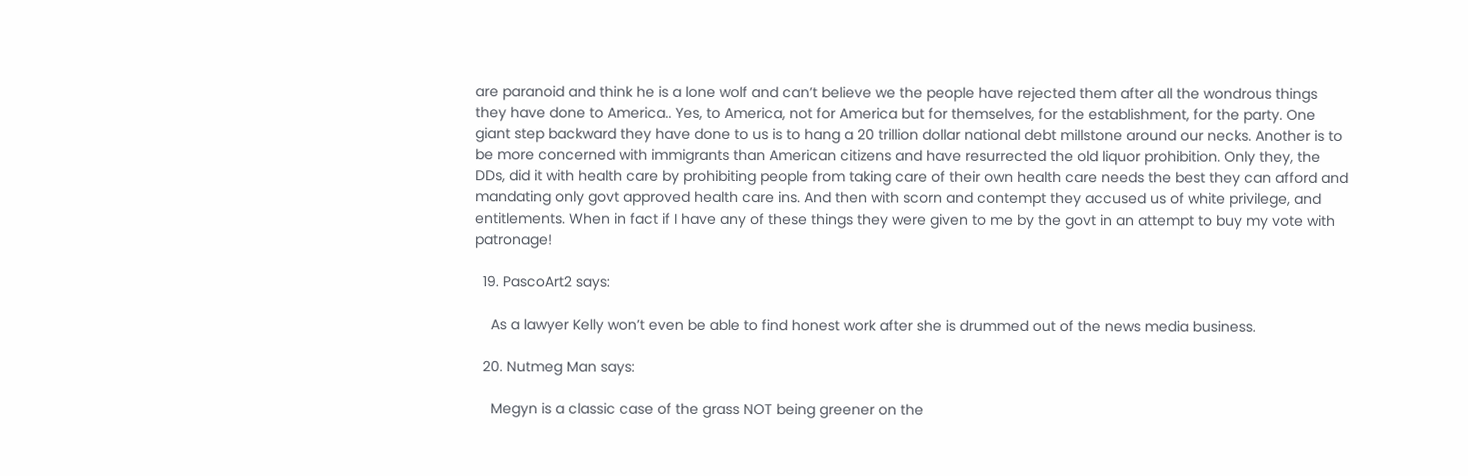are paranoid and think he is a lone wolf and can’t believe we the people have rejected them after all the wondrous things they have done to America.. Yes, to America, not for America but for themselves, for the establishment, for the party. One giant step backward they have done to us is to hang a 20 trillion dollar national debt millstone around our necks. Another is to be more concerned with immigrants than American citizens and have resurrected the old liquor prohibition. Only they, the DDs, did it with health care by prohibiting people from taking care of their own health care needs the best they can afford and mandating only govt approved health care ins. And then with scorn and contempt they accused us of white privilege, and entitlements. When in fact if I have any of these things they were given to me by the govt in an attempt to buy my vote with patronage!

  19. PascoArt2 says:

    As a lawyer Kelly won’t even be able to find honest work after she is drummed out of the news media business.

  20. Nutmeg Man says:

    Megyn is a classic case of the grass NOT being greener on the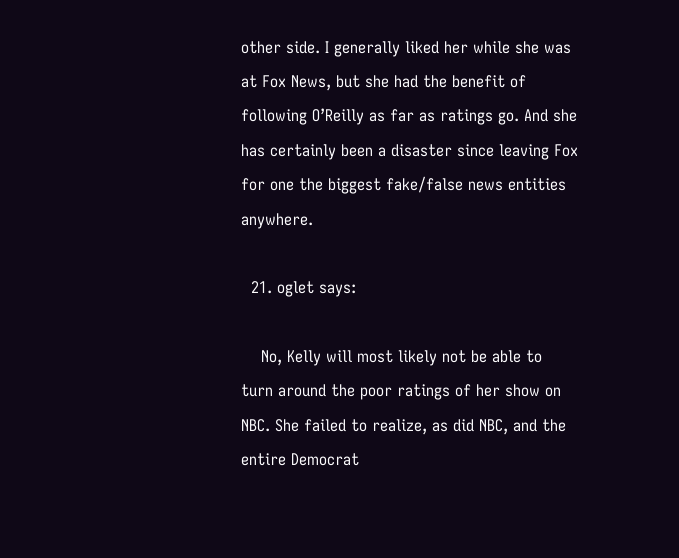other side. I generally liked her while she was at Fox News, but she had the benefit of following O’Reilly as far as ratings go. And she has certainly been a disaster since leaving Fox for one the biggest fake/false news entities anywhere.

  21. oglet says:

    No, Kelly will most likely not be able to turn around the poor ratings of her show on NBC. She failed to realize, as did NBC, and the entire Democrat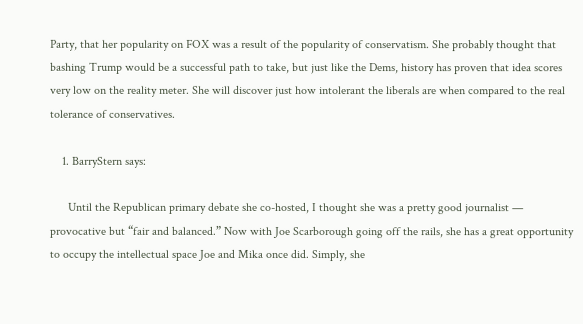Party, that her popularity on FOX was a result of the popularity of conservatism. She probably thought that bashing Trump would be a successful path to take, but just like the Dems, history has proven that idea scores very low on the reality meter. She will discover just how intolerant the liberals are when compared to the real tolerance of conservatives.

    1. BarryStern says:

      Until the Republican primary debate she co-hosted, I thought she was a pretty good journalist — provocative but “fair and balanced.” Now with Joe Scarborough going off the rails, she has a great opportunity to occupy the intellectual space Joe and Mika once did. Simply, she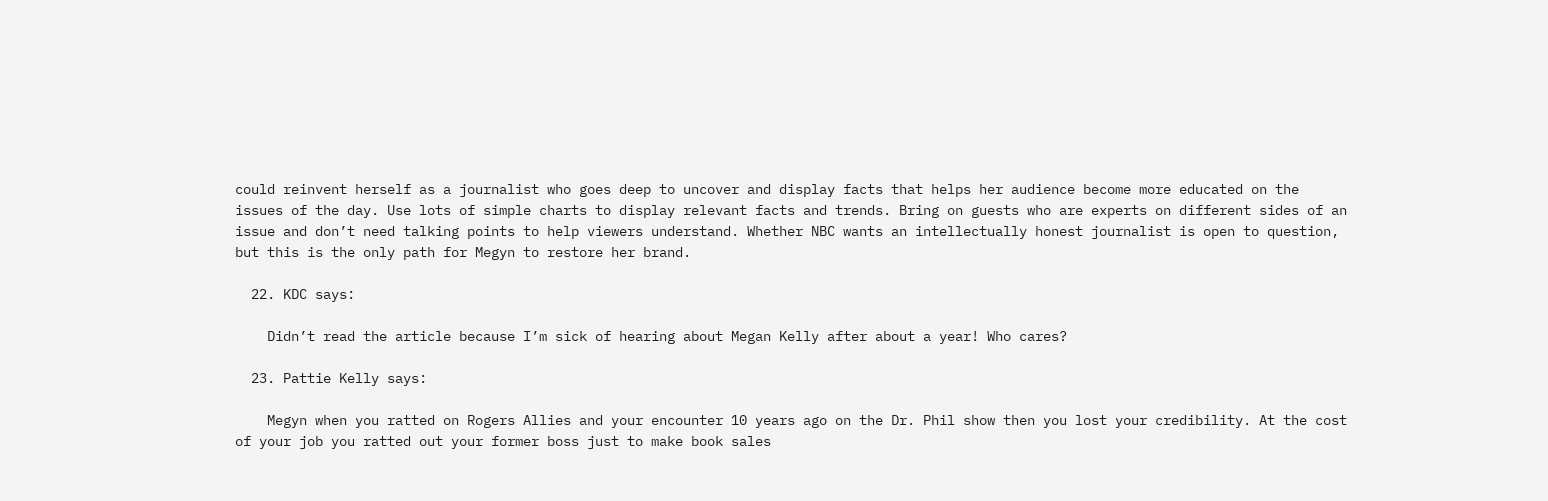could reinvent herself as a journalist who goes deep to uncover and display facts that helps her audience become more educated on the issues of the day. Use lots of simple charts to display relevant facts and trends. Bring on guests who are experts on different sides of an issue and don’t need talking points to help viewers understand. Whether NBC wants an intellectually honest journalist is open to question, but this is the only path for Megyn to restore her brand.

  22. KDC says:

    Didn’t read the article because I’m sick of hearing about Megan Kelly after about a year! Who cares?

  23. Pattie Kelly says:

    Megyn when you ratted on Rogers Allies and your encounter 10 years ago on the Dr. Phil show then you lost your credibility. At the cost of your job you ratted out your former boss just to make book sales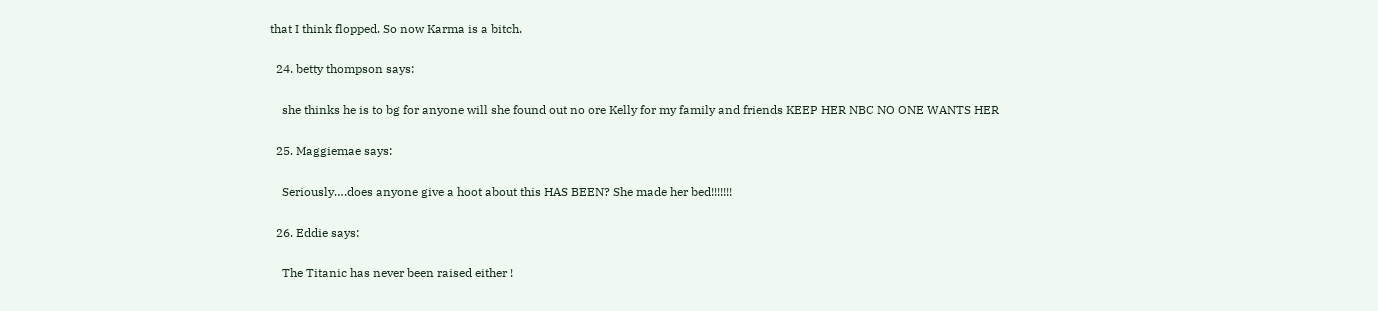that I think flopped. So now Karma is a bitch.

  24. betty thompson says:

    she thinks he is to bg for anyone will she found out no ore Kelly for my family and friends KEEP HER NBC NO ONE WANTS HER

  25. Maggiemae says:

    Seriously….does anyone give a hoot about this HAS BEEN? She made her bed!!!!!!!

  26. Eddie says:

    The Titanic has never been raised either !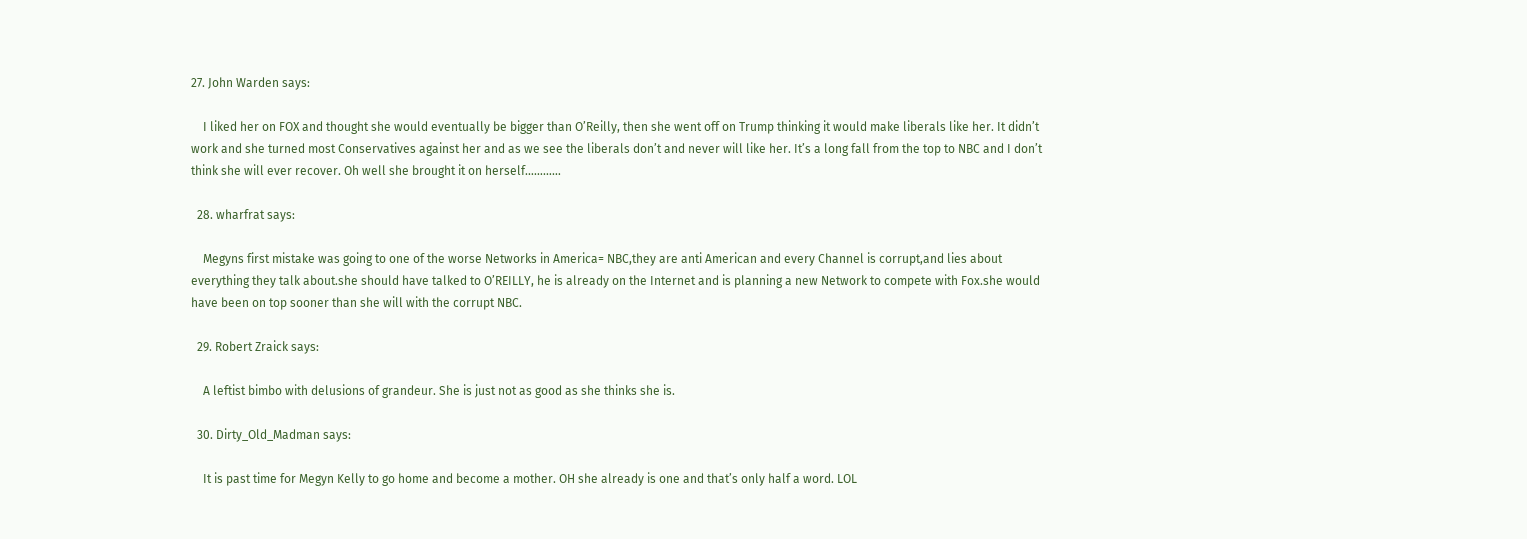27. John Warden says:

    I liked her on FOX and thought she would eventually be bigger than O’Reilly, then she went off on Trump thinking it would make liberals like her. It didn’t work and she turned most Conservatives against her and as we see the liberals don’t and never will like her. It’s a long fall from the top to NBC and I don’t think she will ever recover. Oh well she brought it on herself…………

  28. wharfrat says:

    Megyns first mistake was going to one of the worse Networks in America= NBC,they are anti American and every Channel is corrupt,and lies about everything they talk about.she should have talked to O’REILLY, he is already on the Internet and is planning a new Network to compete with Fox.she would have been on top sooner than she will with the corrupt NBC.

  29. Robert Zraick says:

    A leftist bimbo with delusions of grandeur. She is just not as good as she thinks she is.

  30. Dirty_Old_Madman says:

    It is past time for Megyn Kelly to go home and become a mother. OH she already is one and that’s only half a word. LOL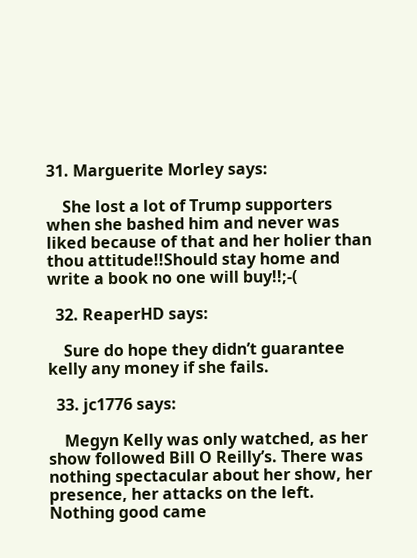31. Marguerite Morley says:

    She lost a lot of Trump supporters when she bashed him and never was liked because of that and her holier than thou attitude!!Should stay home and write a book no one will buy!!;-(

  32. ReaperHD says:

    Sure do hope they didn’t guarantee kelly any money if she fails.

  33. jc1776 says:

    Megyn Kelly was only watched, as her show followed Bill O Reilly’s. There was nothing spectacular about her show, her presence, her attacks on the left. Nothing good came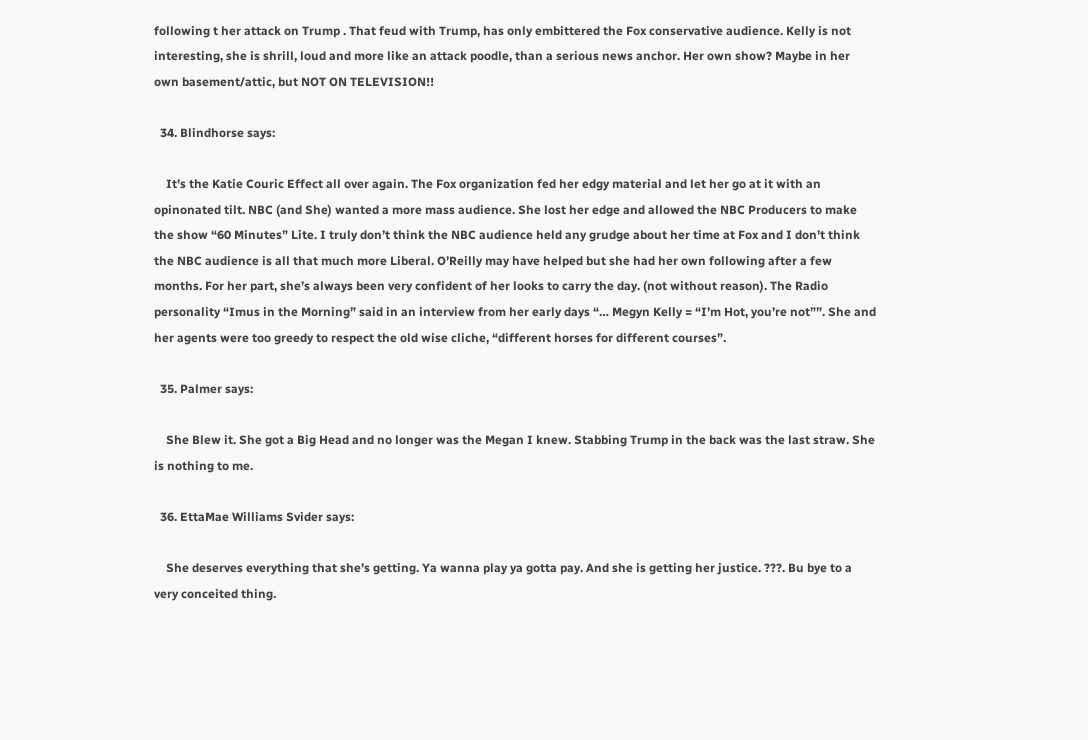following t her attack on Trump . That feud with Trump, has only embittered the Fox conservative audience. Kelly is not interesting, she is shrill, loud and more like an attack poodle, than a serious news anchor. Her own show? Maybe in her own basement/attic, but NOT ON TELEVISION!!

  34. Blindhorse says:

    It’s the Katie Couric Effect all over again. The Fox organization fed her edgy material and let her go at it with an opinonated tilt. NBC (and She) wanted a more mass audience. She lost her edge and allowed the NBC Producers to make the show “60 Minutes” Lite. I truly don’t think the NBC audience held any grudge about her time at Fox and I don’t think the NBC audience is all that much more Liberal. O’Reilly may have helped but she had her own following after a few months. For her part, she’s always been very confident of her looks to carry the day. (not without reason). The Radio personality “Imus in the Morning” said in an interview from her early days “… Megyn Kelly = “I’m Hot, you’re not””. She and her agents were too greedy to respect the old wise cliche, “different horses for different courses”.

  35. Palmer says:

    She Blew it. She got a Big Head and no longer was the Megan I knew. Stabbing Trump in the back was the last straw. She is nothing to me.

  36. EttaMae Williams Svider says:

    She deserves everything that she’s getting. Ya wanna play ya gotta pay. And she is getting her justice. ???. Bu bye to a very conceited thing.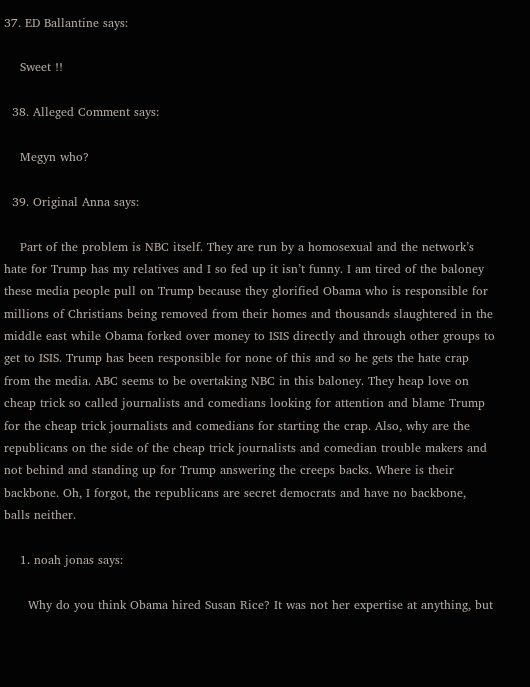37. ED Ballantine says:

    Sweet !!

  38. Alleged Comment says:

    Megyn who?

  39. Original Anna says:

    Part of the problem is NBC itself. They are run by a homosexual and the network’s hate for Trump has my relatives and I so fed up it isn’t funny. I am tired of the baloney these media people pull on Trump because they glorified Obama who is responsible for millions of Christians being removed from their homes and thousands slaughtered in the middle east while Obama forked over money to ISIS directly and through other groups to get to ISIS. Trump has been responsible for none of this and so he gets the hate crap from the media. ABC seems to be overtaking NBC in this baloney. They heap love on cheap trick so called journalists and comedians looking for attention and blame Trump for the cheap trick journalists and comedians for starting the crap. Also, why are the republicans on the side of the cheap trick journalists and comedian trouble makers and not behind and standing up for Trump answering the creeps backs. Where is their backbone. Oh, I forgot, the republicans are secret democrats and have no backbone, balls neither.

    1. noah jonas says:

      Why do you think Obama hired Susan Rice? It was not her expertise at anything, but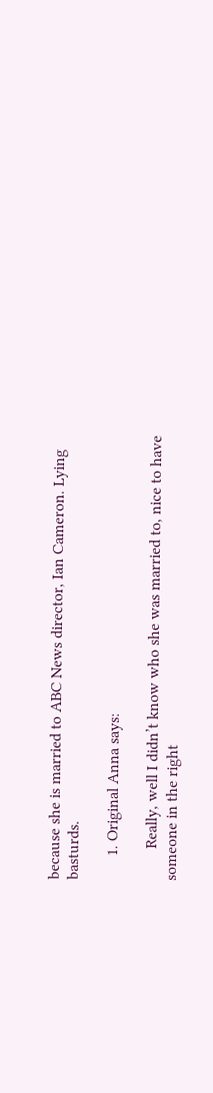because she is married to ABC News director, Ian Cameron. Lying basturds.

      1. Original Anna says:

        Really, well I didn’t know who she was married to, nice to have someone in the right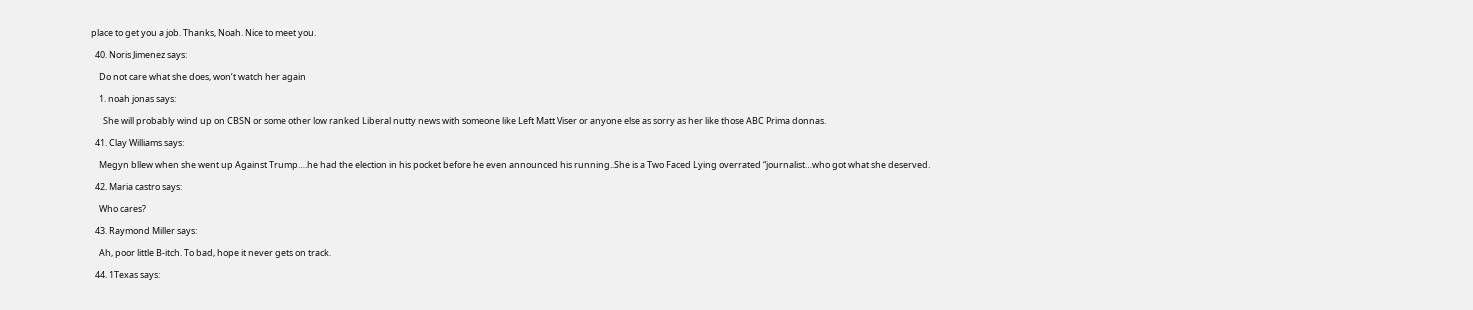place to get you a job. Thanks, Noah. Nice to meet you.

  40. Noris Jimenez says:

    Do not care what she does, won’t watch her again

    1. noah jonas says:

      She will probably wind up on CBSN or some other low ranked Liberal nutty news with someone like Left Matt Viser or anyone else as sorry as her like those ABC Prima donnas.

  41. Clay Williams says:

    Megyn bllew when she went up Against Trump….he had the election in his pocket before he even announced his running..She is a Two Faced Lying overrated “journalist…who got what she deserved.

  42. Maria castro says:

    Who cares?

  43. Raymond Miller says:

    Ah, poor little B-itch. To bad, hope it never gets on track.

  44. 1Texas says: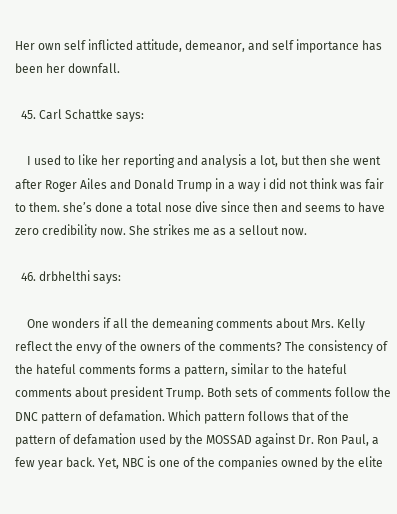Her own self inflicted attitude, demeanor, and self importance has been her downfall.

  45. Carl Schattke says:

    I used to like her reporting and analysis a lot, but then she went after Roger Ailes and Donald Trump in a way i did not think was fair to them. she’s done a total nose dive since then and seems to have zero credibility now. She strikes me as a sellout now.

  46. drbhelthi says:

    One wonders if all the demeaning comments about Mrs. Kelly reflect the envy of the owners of the comments? The consistency of the hateful comments forms a pattern, similar to the hateful comments about president Trump. Both sets of comments follow the DNC pattern of defamation. Which pattern follows that of the pattern of defamation used by the MOSSAD against Dr. Ron Paul, a few year back. Yet, NBC is one of the companies owned by the elite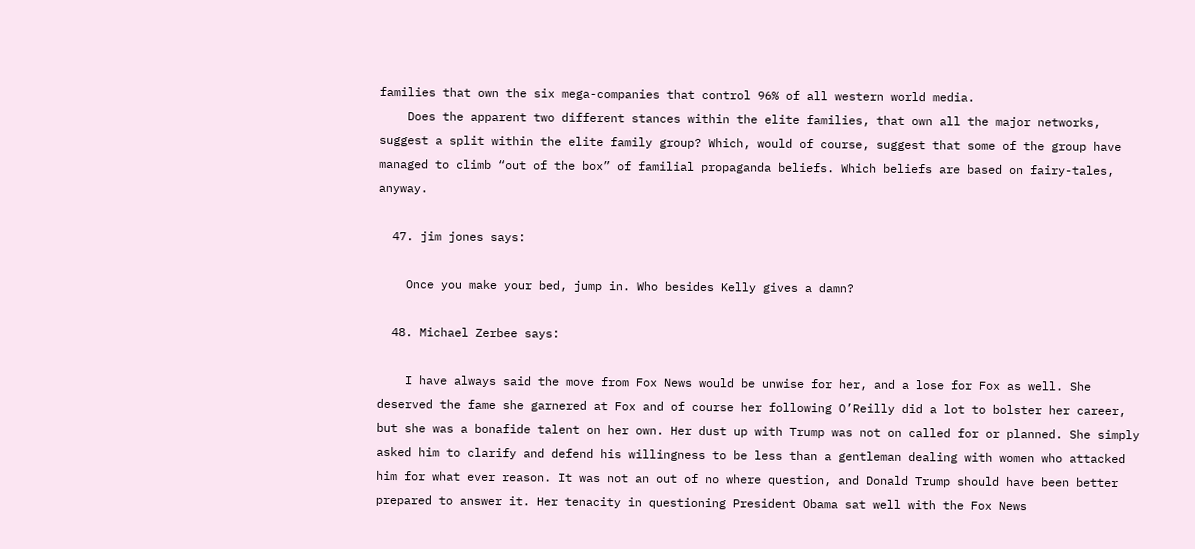families that own the six mega-companies that control 96% of all western world media.
    Does the apparent two different stances within the elite families, that own all the major networks, suggest a split within the elite family group? Which, would of course, suggest that some of the group have managed to climb “out of the box” of familial propaganda beliefs. Which beliefs are based on fairy-tales, anyway.

  47. jim jones says:

    Once you make your bed, jump in. Who besides Kelly gives a damn?

  48. Michael Zerbee says:

    I have always said the move from Fox News would be unwise for her, and a lose for Fox as well. She deserved the fame she garnered at Fox and of course her following O’Reilly did a lot to bolster her career, but she was a bonafide talent on her own. Her dust up with Trump was not on called for or planned. She simply asked him to clarify and defend his willingness to be less than a gentleman dealing with women who attacked him for what ever reason. It was not an out of no where question, and Donald Trump should have been better prepared to answer it. Her tenacity in questioning President Obama sat well with the Fox News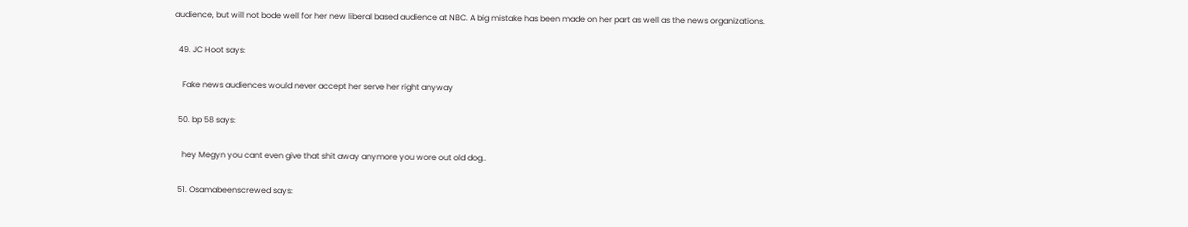audience, but will not bode well for her new liberal based audience at NBC. A big mistake has been made on her part as well as the news organizations.

  49. JC Hoot says:

    Fake news audiences would never accept her serve her right anyway

  50. bp 58 says:

    hey Megyn you cant even give that shit away anymore you wore out old dog..

  51. Osamabeenscrewed says: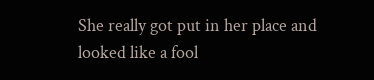She really got put in her place and looked like a fool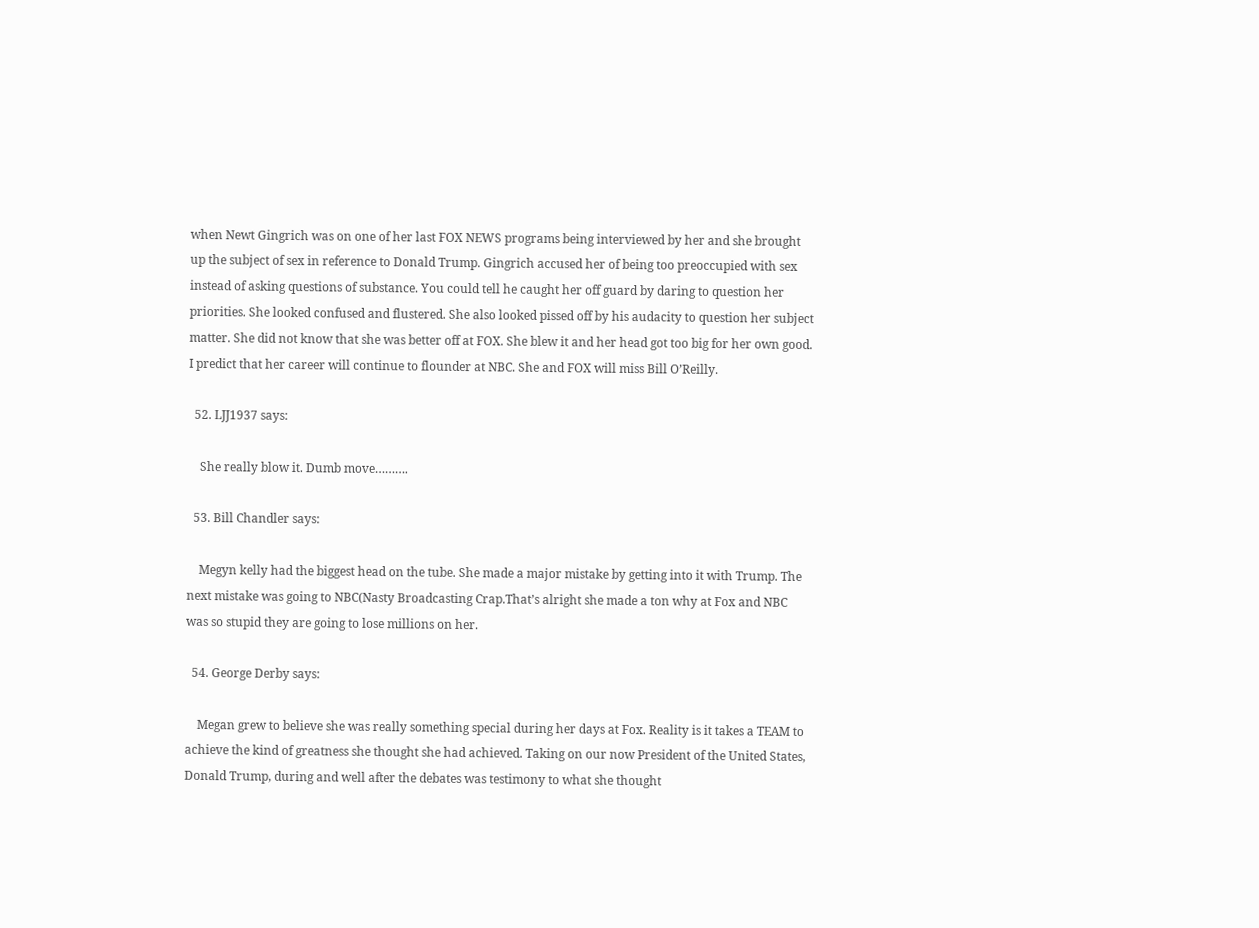when Newt Gingrich was on one of her last FOX NEWS programs being interviewed by her and she brought up the subject of sex in reference to Donald Trump. Gingrich accused her of being too preoccupied with sex instead of asking questions of substance. You could tell he caught her off guard by daring to question her priorities. She looked confused and flustered. She also looked pissed off by his audacity to question her subject matter. She did not know that she was better off at FOX. She blew it and her head got too big for her own good. I predict that her career will continue to flounder at NBC. She and FOX will miss Bill O’Reilly.

  52. LJJ1937 says:

    She really blow it. Dumb move……….

  53. Bill Chandler says:

    Megyn kelly had the biggest head on the tube. She made a major mistake by getting into it with Trump. The next mistake was going to NBC(Nasty Broadcasting Crap.That’s alright she made a ton why at Fox and NBC was so stupid they are going to lose millions on her.

  54. George Derby says:

    Megan grew to believe she was really something special during her days at Fox. Reality is it takes a TEAM to achieve the kind of greatness she thought she had achieved. Taking on our now President of the United States, Donald Trump, during and well after the debates was testimony to what she thought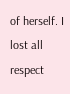of herself. I lost all respect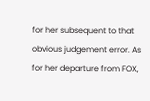for her subsequent to that obvious judgement error. As for her departure from FOX,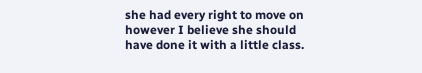she had every right to move on however I believe she should have done it with a little class.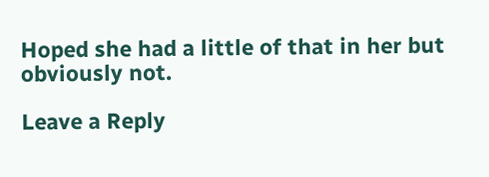Hoped she had a little of that in her but obviously not.

Leave a Reply